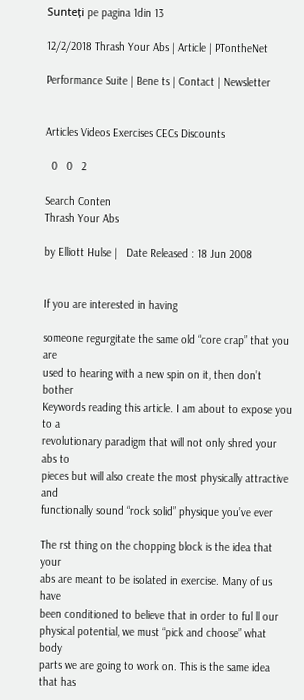Sunteți pe pagina 1din 13

12/2/2018 Thrash Your Abs | Article | PTontheNet

Performance Suite | Bene ts | Contact | Newsletter


Articles Videos Exercises CECs Discounts

  0   0   2

Search Conten
Thrash Your Abs

by Elliott Hulse |   Date Released : 18 Jun 2008


If you are interested in having

someone regurgitate the same old “core crap” that you are
used to hearing with a new spin on it, then don’t bother
Keywords reading this article. I am about to expose you to a
revolutionary paradigm that will not only shred your abs to
pieces but will also create the most physically attractive and
functionally sound “rock solid” physique you’ve ever

The rst thing on the chopping block is the idea that your
abs are meant to be isolated in exercise. Many of us have
been conditioned to believe that in order to ful ll our
physical potential, we must “pick and choose” what body
parts we are going to work on. This is the same idea that has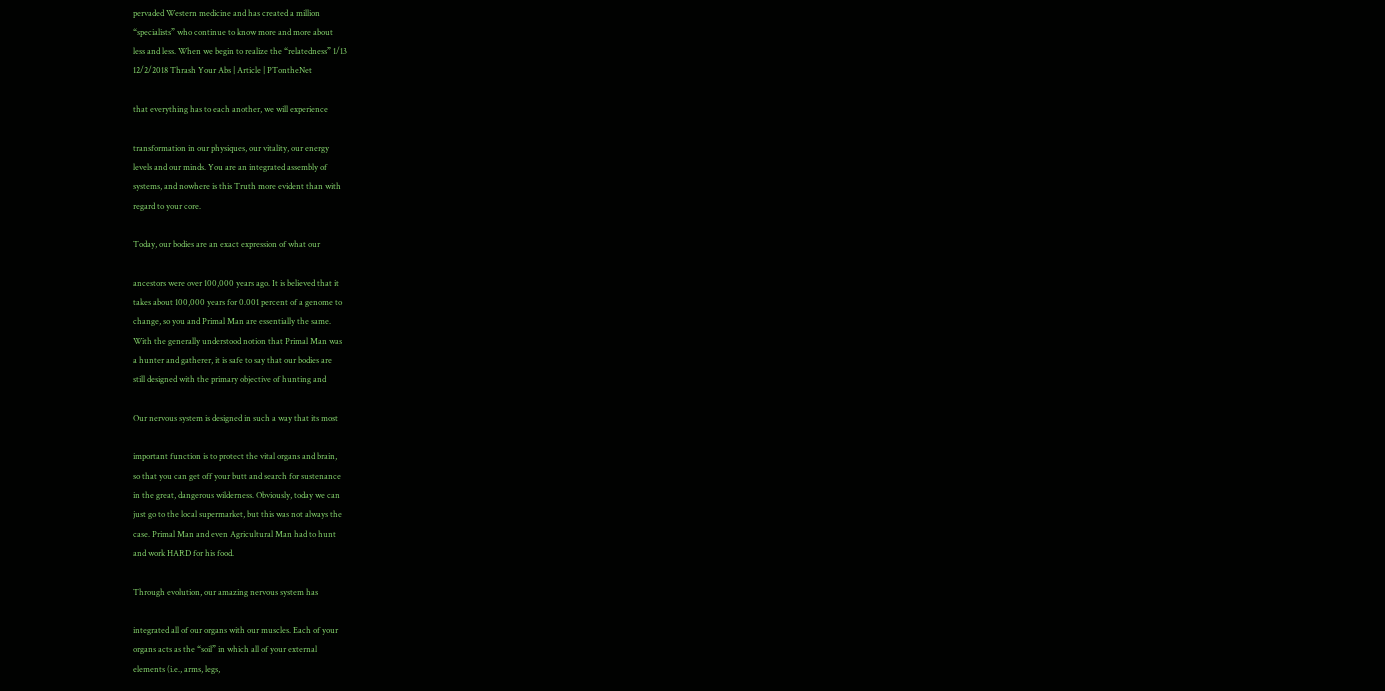pervaded Western medicine and has created a million
“specialists” who continue to know more and more about
less and less. When we begin to realize the “relatedness” 1/13
12/2/2018 Thrash Your Abs | Article | PTontheNet

that everything has to each another, we will experience

transformation in our physiques, our vitality, our energy
levels and our minds. You are an integrated assembly of
systems, and nowhere is this Truth more evident than with
regard to your core.

Today, our bodies are an exact expression of what our

ancestors were over 100,000 years ago. It is believed that it
takes about 100,000 years for 0.001 percent of a genome to
change, so you and Primal Man are essentially the same.
With the generally understood notion that Primal Man was
a hunter and gatherer, it is safe to say that our bodies are
still designed with the primary objective of hunting and

Our nervous system is designed in such a way that its most

important function is to protect the vital organs and brain,
so that you can get off your butt and search for sustenance
in the great, dangerous wilderness. Obviously, today we can
just go to the local supermarket, but this was not always the
case. Primal Man and even Agricultural Man had to hunt
and work HARD for his food.

Through evolution, our amazing nervous system has

integrated all of our organs with our muscles. Each of your
organs acts as the “soil” in which all of your external
elements (i.e., arms, legs,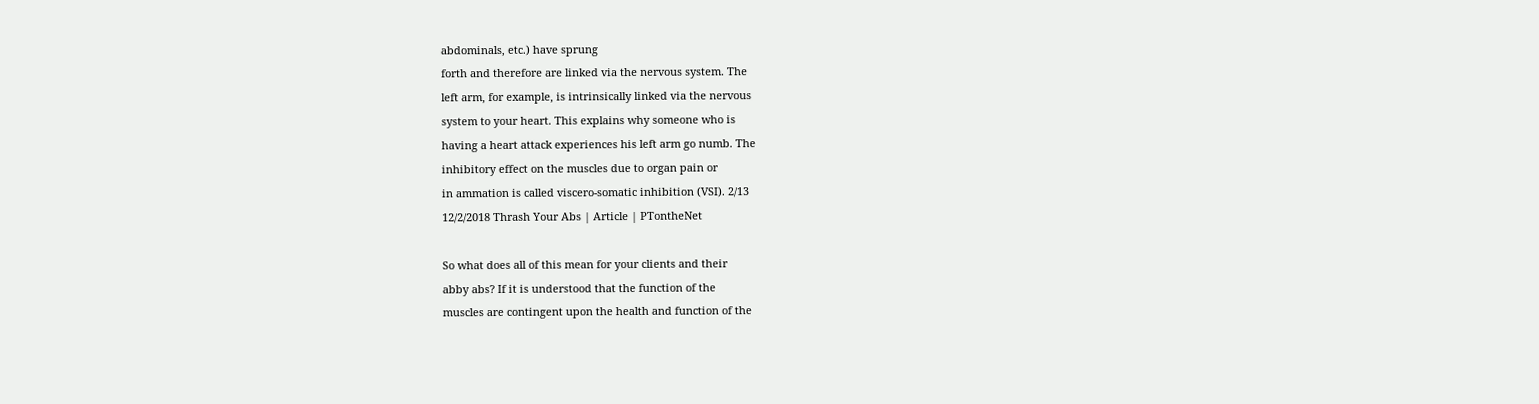abdominals, etc.) have sprung
forth and therefore are linked via the nervous system. The
left arm, for example, is intrinsically linked via the nervous
system to your heart. This explains why someone who is
having a heart attack experiences his left arm go numb. The
inhibitory effect on the muscles due to organ pain or
in ammation is called viscero-somatic inhibition (VSI). 2/13
12/2/2018 Thrash Your Abs | Article | PTontheNet

So what does all of this mean for your clients and their
abby abs? If it is understood that the function of the
muscles are contingent upon the health and function of the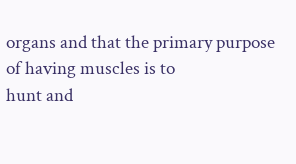organs and that the primary purpose of having muscles is to
hunt and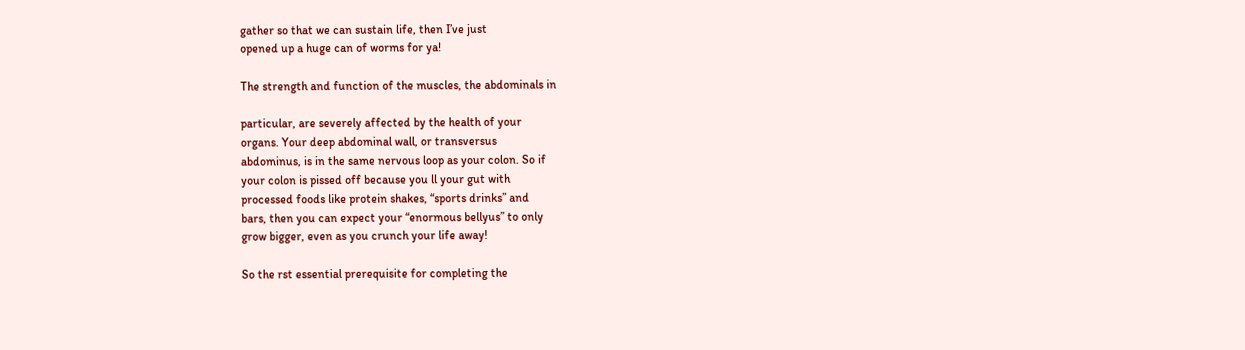gather so that we can sustain life, then I’ve just
opened up a huge can of worms for ya!

The strength and function of the muscles, the abdominals in

particular, are severely affected by the health of your
organs. Your deep abdominal wall, or transversus
abdominus, is in the same nervous loop as your colon. So if
your colon is pissed off because you ll your gut with
processed foods like protein shakes, “sports drinks” and
bars, then you can expect your “enormous bellyus” to only
grow bigger, even as you crunch your life away!

So the rst essential prerequisite for completing the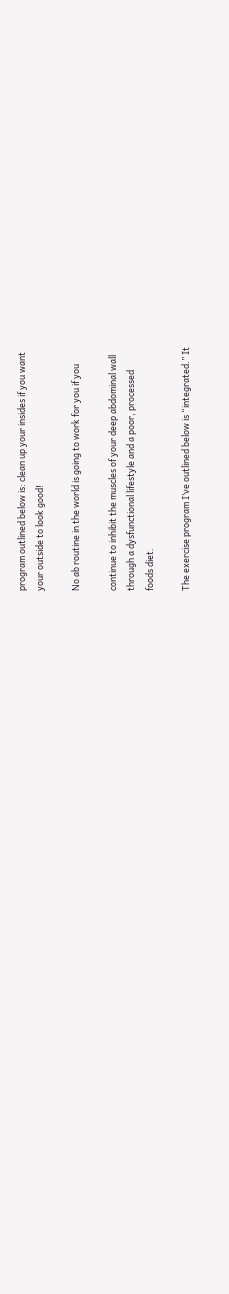program outlined below is: clean up your insides if you want
your outside to look good!

No ab routine in the world is going to work for you if you

continue to inhibit the muscles of your deep abdominal wall
through a dysfunctional lifestyle and a poor, processed
foods diet.

The exercise program I’ve outlined below is “integrated.” It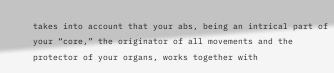takes into account that your abs, being an intrical part of
your “core,” the originator of all movements and the
protector of your organs, works together with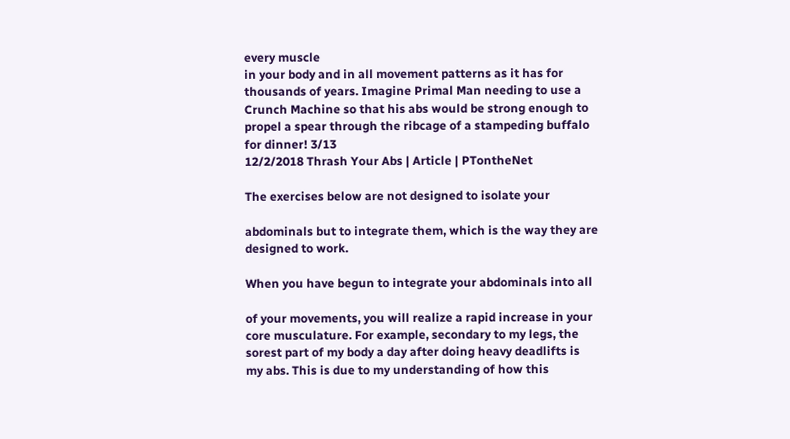every muscle
in your body and in all movement patterns as it has for
thousands of years. Imagine Primal Man needing to use a
Crunch Machine so that his abs would be strong enough to
propel a spear through the ribcage of a stampeding buffalo
for dinner! 3/13
12/2/2018 Thrash Your Abs | Article | PTontheNet

The exercises below are not designed to isolate your

abdominals but to integrate them, which is the way they are
designed to work.

When you have begun to integrate your abdominals into all

of your movements, you will realize a rapid increase in your
core musculature. For example, secondary to my legs, the
sorest part of my body a day after doing heavy deadlifts is
my abs. This is due to my understanding of how this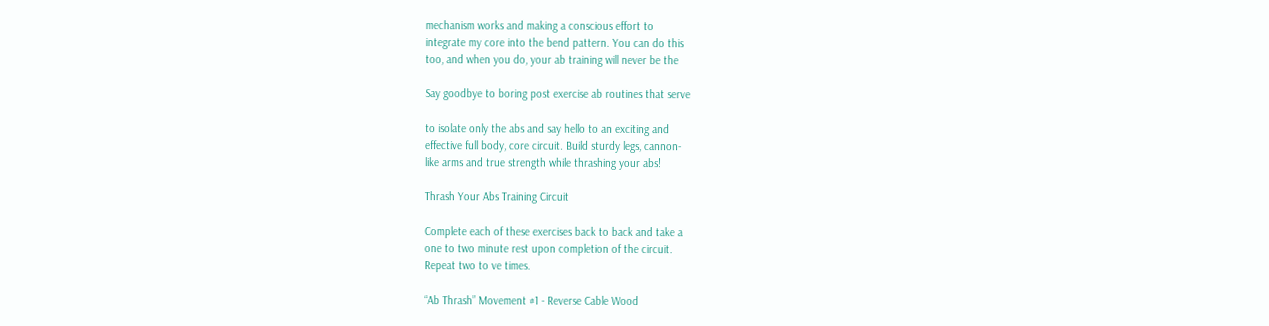mechanism works and making a conscious effort to
integrate my core into the bend pattern. You can do this
too, and when you do, your ab training will never be the

Say goodbye to boring post exercise ab routines that serve

to isolate only the abs and say hello to an exciting and
effective full body, core circuit. Build sturdy legs, cannon-
like arms and true strength while thrashing your abs!

Thrash Your Abs Training Circuit

Complete each of these exercises back to back and take a
one to two minute rest upon completion of the circuit.
Repeat two to ve times.

“Ab Thrash” Movement #1 - Reverse Cable Wood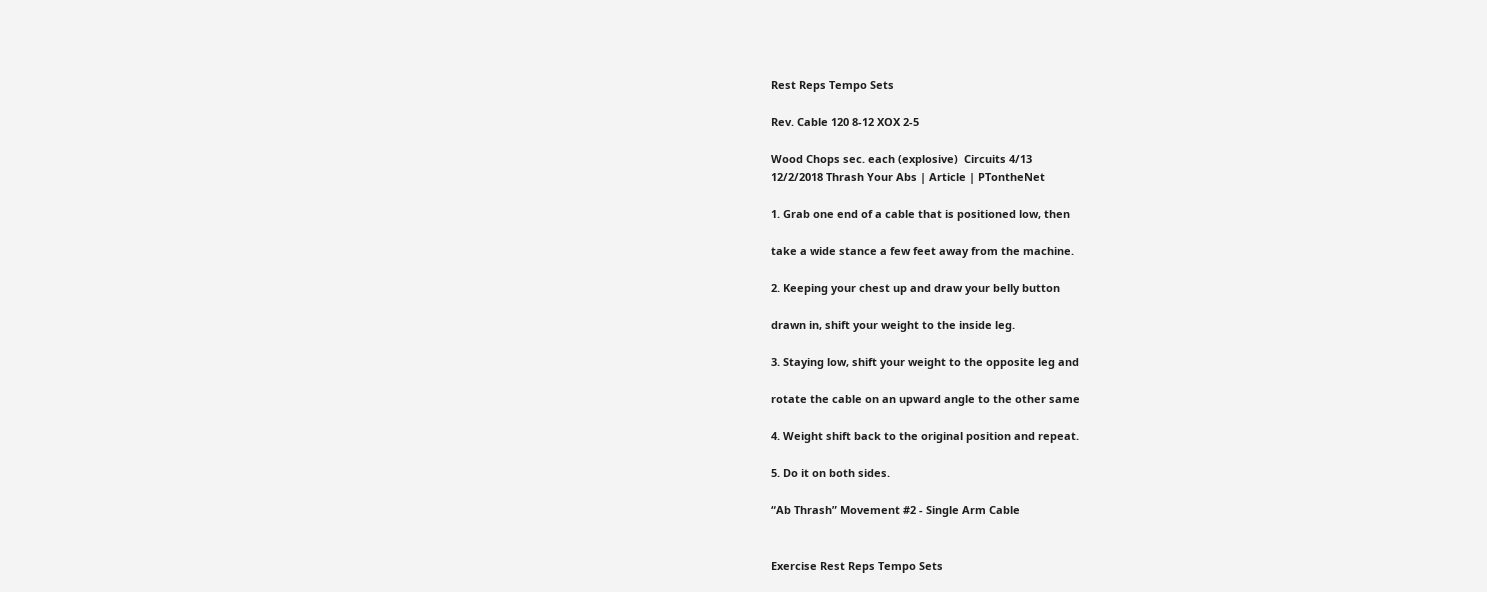Rest Reps Tempo Sets

Rev. Cable 120 8-12 XOX 2-5

Wood Chops sec. each (explosive)  Circuits 4/13
12/2/2018 Thrash Your Abs | Article | PTontheNet

1. Grab one end of a cable that is positioned low, then

take a wide stance a few feet away from the machine.

2. Keeping your chest up and draw your belly button

drawn in, shift your weight to the inside leg.

3. Staying low, shift your weight to the opposite leg and

rotate the cable on an upward angle to the other same

4. Weight shift back to the original position and repeat.

5. Do it on both sides.

“Ab Thrash” Movement #2 - Single Arm Cable


Exercise Rest Reps Tempo Sets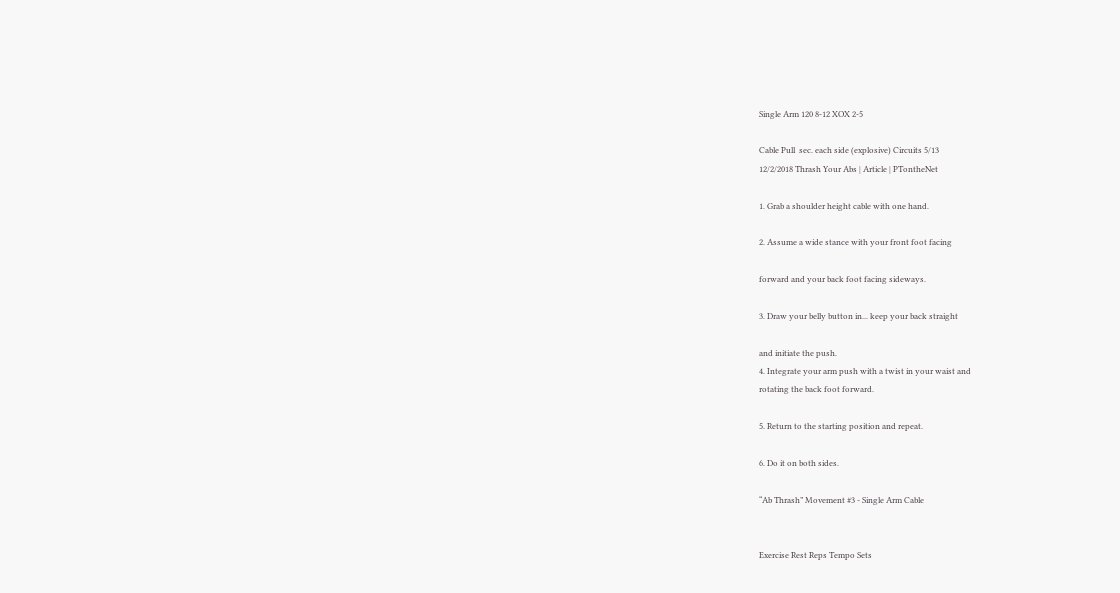Single Arm 120 8-12 XOX 2-5

Cable Pull  sec. each side (explosive) Circuits 5/13
12/2/2018 Thrash Your Abs | Article | PTontheNet

1. Grab a shoulder height cable with one hand.

2. Assume a wide stance with your front foot facing

forward and your back foot facing sideways.

3. Draw your belly button in... keep your back straight

and initiate the push.
4. Integrate your arm push with a twist in your waist and
rotating the back foot forward.

5. Return to the starting position and repeat.

6. Do it on both sides.

“Ab Thrash” Movement #3 - Single Arm Cable


Exercise Rest Reps Tempo Sets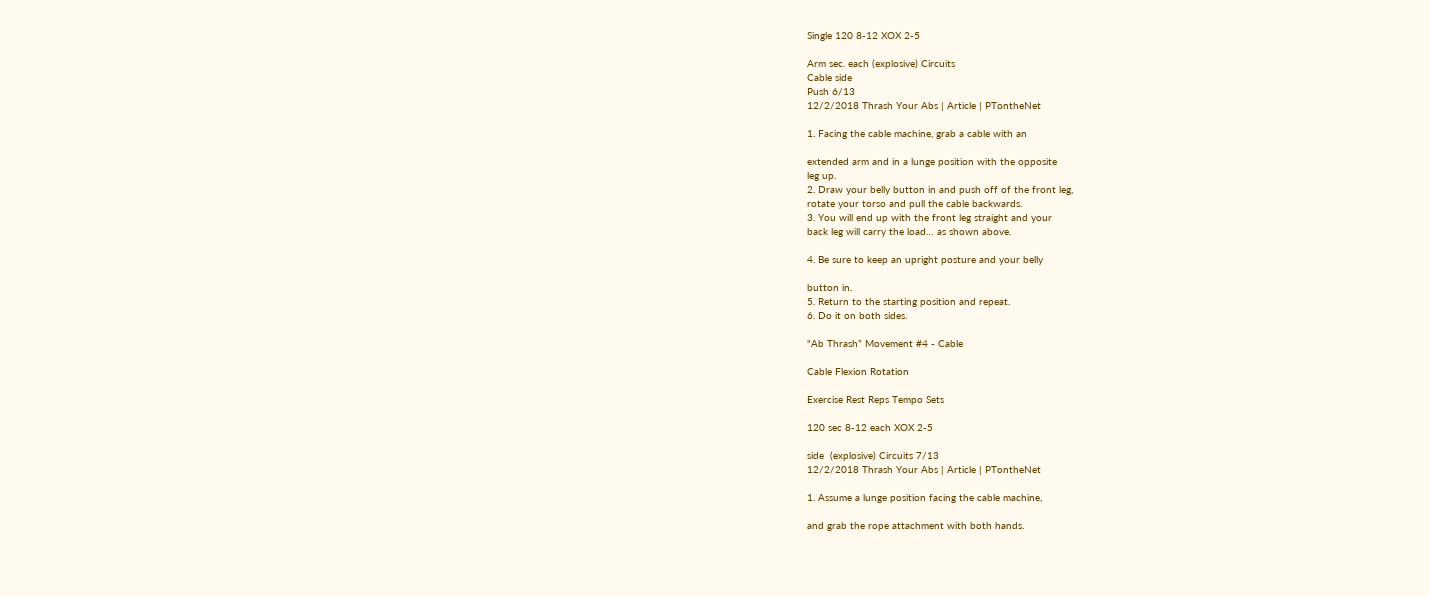Single 120 8-12 XOX 2-5

Arm sec. each (explosive) Circuits
Cable side
Push 6/13
12/2/2018 Thrash Your Abs | Article | PTontheNet

1. Facing the cable machine, grab a cable with an

extended arm and in a lunge position with the opposite
leg up.
2. Draw your belly button in and push off of the front leg,
rotate your torso and pull the cable backwards.
3. You will end up with the front leg straight and your
back leg will carry the load… as shown above.

4. Be sure to keep an upright posture and your belly

button in.
5. Return to the starting position and repeat.
6. Do it on both sides.

"Ab Thrash” Movement #4 - Cable

Cable Flexion Rotation

Exercise Rest Reps Tempo Sets

120 sec 8-12 each XOX 2-5

side  (explosive) Circuits 7/13
12/2/2018 Thrash Your Abs | Article | PTontheNet

1. Assume a lunge position facing the cable machine,

and grab the rope attachment with both hands.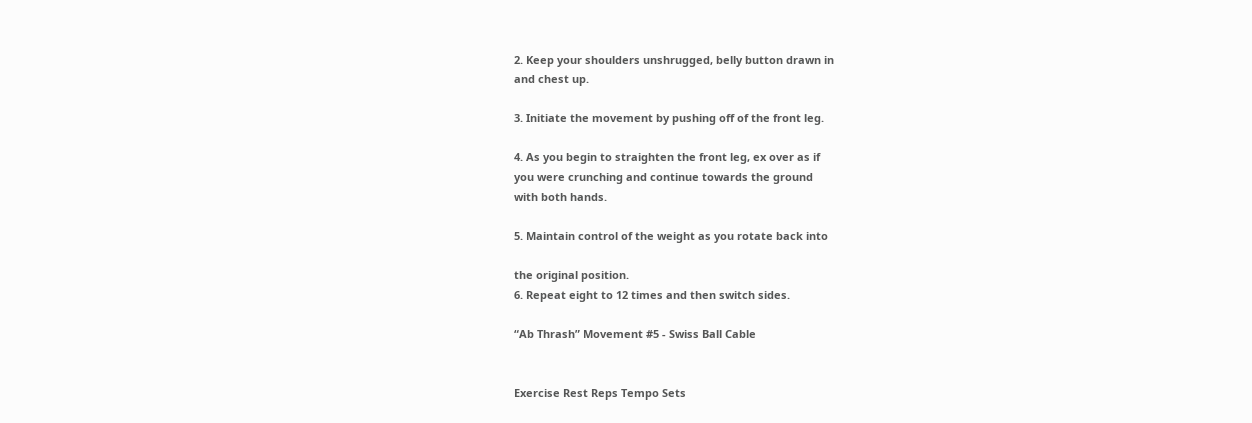2. Keep your shoulders unshrugged, belly button drawn in
and chest up.

3. Initiate the movement by pushing off of the front leg.

4. As you begin to straighten the front leg, ex over as if
you were crunching and continue towards the ground
with both hands.

5. Maintain control of the weight as you rotate back into

the original position.
6. Repeat eight to 12 times and then switch sides.

“Ab Thrash” Movement #5 - Swiss Ball Cable


Exercise Rest Reps Tempo Sets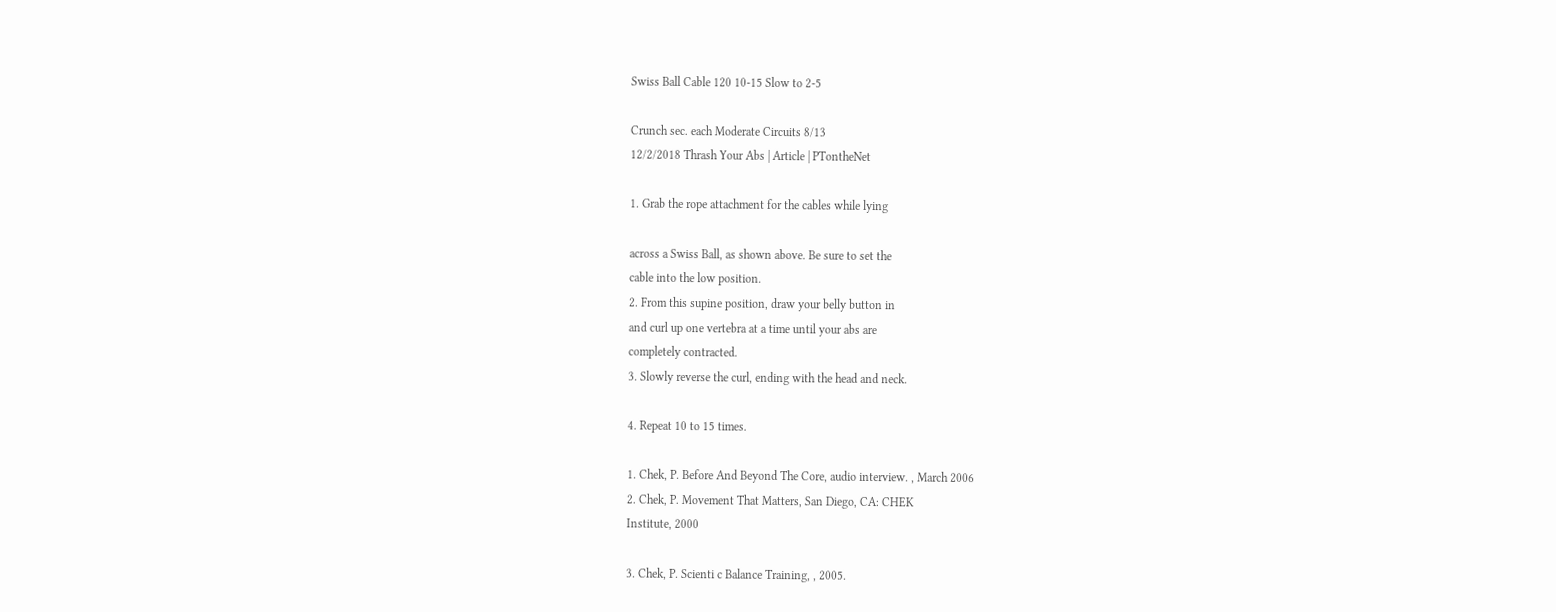Swiss Ball Cable 120 10-15 Slow to 2-5

Crunch sec. each Moderate Circuits 8/13
12/2/2018 Thrash Your Abs | Article | PTontheNet

1. Grab the rope attachment for the cables while lying

across a Swiss Ball, as shown above. Be sure to set the
cable into the low position.
2. From this supine position, draw your belly button in
and curl up one vertebra at a time until your abs are
completely contracted.
3. Slowly reverse the curl, ending with the head and neck.

4. Repeat 10 to 15 times.

1. Chek, P. Before And Beyond The Core, audio interview. , March 2006
2. Chek, P. Movement That Matters, San Diego, CA: CHEK
Institute, 2000

3. Chek, P. Scienti c Balance Training, , 2005.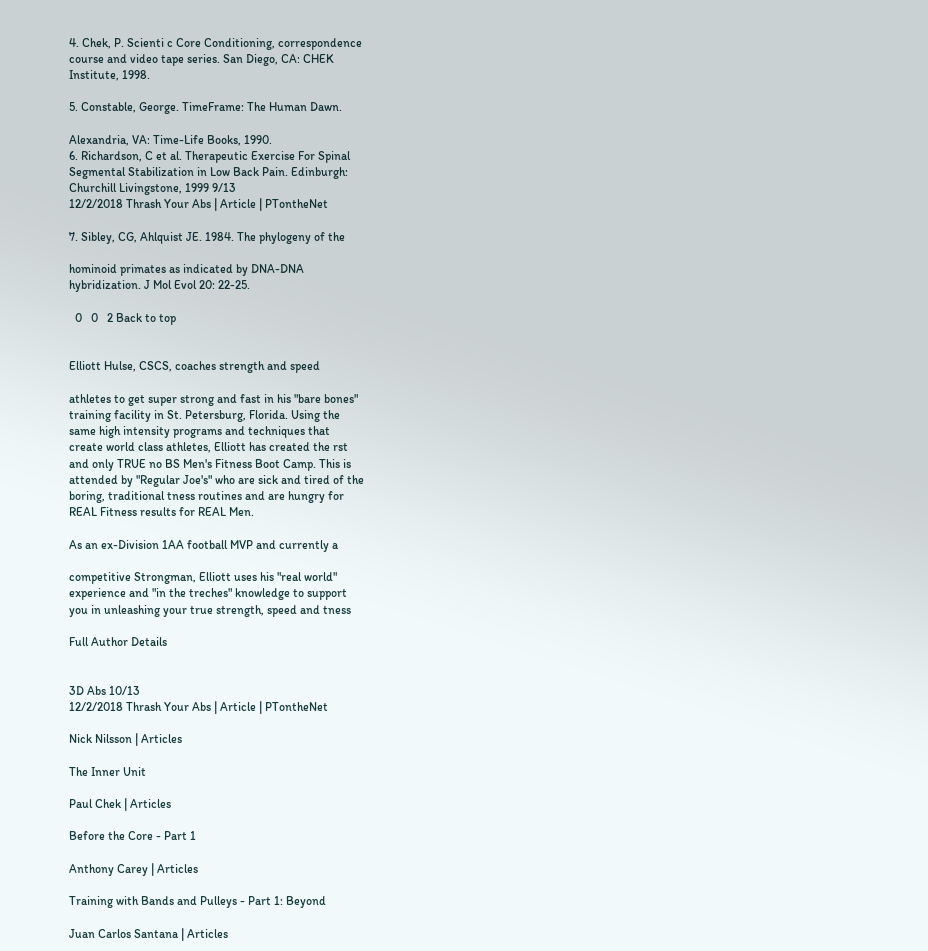4. Chek, P. Scienti c Core Conditioning, correspondence
course and video tape series. San Diego, CA: CHEK
Institute, 1998.

5. Constable, George. TimeFrame: The Human Dawn.

Alexandria, VA: Time-Life Books, 1990.
6. Richardson, C et al. Therapeutic Exercise For Spinal
Segmental Stabilization in Low Back Pain. Edinburgh:
Churchill Livingstone, 1999 9/13
12/2/2018 Thrash Your Abs | Article | PTontheNet

7. Sibley, CG, Ahlquist JE. 1984. The phylogeny of the

hominoid primates as indicated by DNA-DNA
hybridization. J Mol Evol 20: 22-25.

  0   0   2 Back to top


Elliott Hulse, CSCS, coaches strength and speed

athletes to get super strong and fast in his "bare bones"
training facility in St. Petersburg, Florida. Using the
same high intensity programs and techniques that
create world class athletes, Elliott has created the rst
and only TRUE no BS Men's Fitness Boot Camp. This is
attended by "Regular Joe's" who are sick and tired of the
boring, traditional tness routines and are hungry for
REAL Fitness results for REAL Men.

As an ex-Division 1AA football MVP and currently a

competitive Strongman, Elliott uses his "real world"
experience and "in the treches" knowledge to support
you in unleashing your true strength, speed and tness

Full Author Details


3D Abs 10/13
12/2/2018 Thrash Your Abs | Article | PTontheNet

Nick Nilsson | Articles

The Inner Unit

Paul Chek | Articles

Before the Core - Part 1

Anthony Carey | Articles

Training with Bands and Pulleys - Part 1: Beyond

Juan Carlos Santana | Articles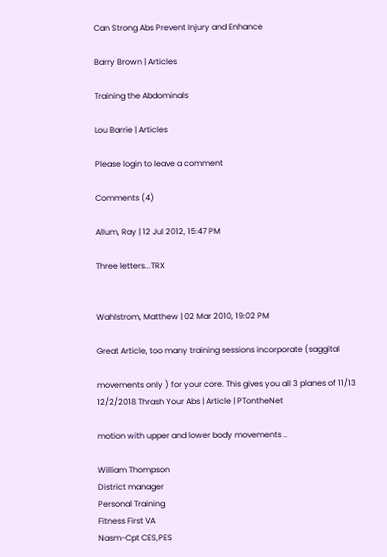Can Strong Abs Prevent Injury and Enhance

Barry Brown | Articles

Training the Abdominals

Lou Barrie | Articles

Please login to leave a comment

Comments (4)

Allum, Ray | 12 Jul 2012, 15:47 PM

Three letters...TRX


Wahlstrom, Matthew | 02 Mar 2010, 19:02 PM

Great Article, too many training sessions incorporate (saggital

movements only ) for your core. This gives you all 3 planes of 11/13
12/2/2018 Thrash Your Abs | Article | PTontheNet

motion with upper and lower body movements ..

William Thompson
District manager
Personal Training
Fitness First VA
Nasm-Cpt CES,PES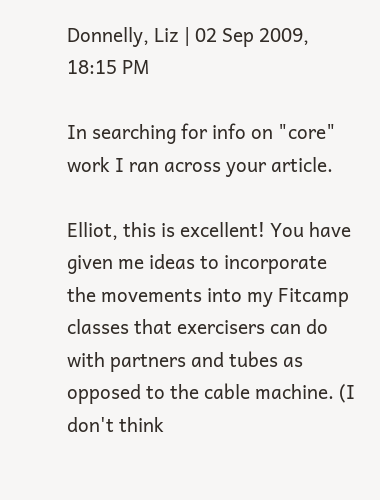Donnelly, Liz | 02 Sep 2009, 18:15 PM

In searching for info on "core" work I ran across your article.

Elliot, this is excellent! You have given me ideas to incorporate
the movements into my Fitcamp classes that exercisers can do
with partners and tubes as opposed to the cable machine. (I
don't think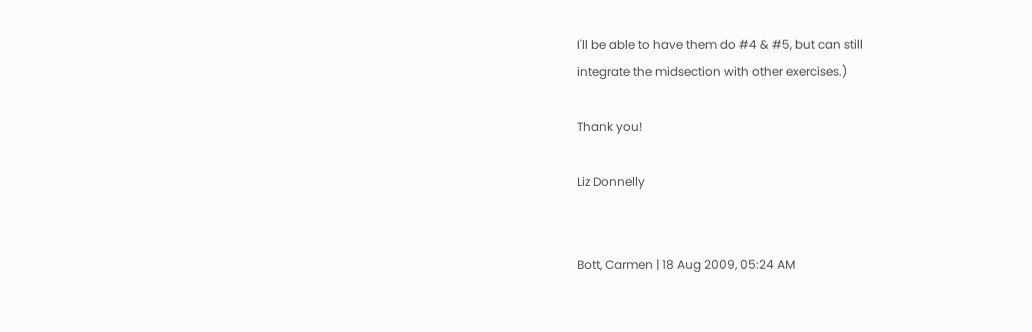I'll be able to have them do #4 & #5, but can still
integrate the midsection with other exercises.)

Thank you!

Liz Donnelly


Bott, Carmen | 18 Aug 2009, 05:24 AM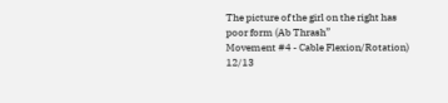The picture of the girl on the right has poor form (Ab Thrash”
Movement #4 - Cable Flexion/Rotation) 12/13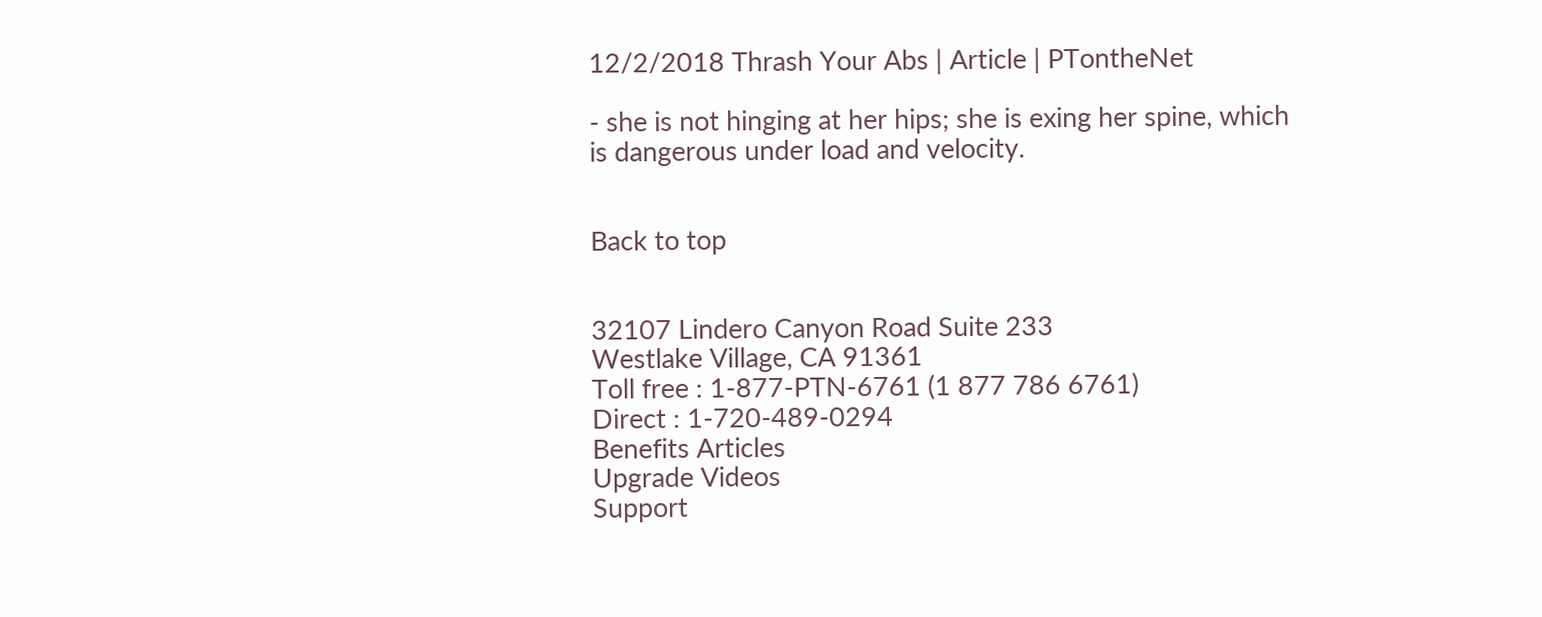12/2/2018 Thrash Your Abs | Article | PTontheNet

- she is not hinging at her hips; she is exing her spine, which
is dangerous under load and velocity.


Back to top


32107 Lindero Canyon Road Suite 233
Westlake Village, CA 91361
Toll free : 1-877-PTN-6761 (1 877 786 6761)
Direct : 1-720-489-0294
Benefits Articles
Upgrade Videos
Support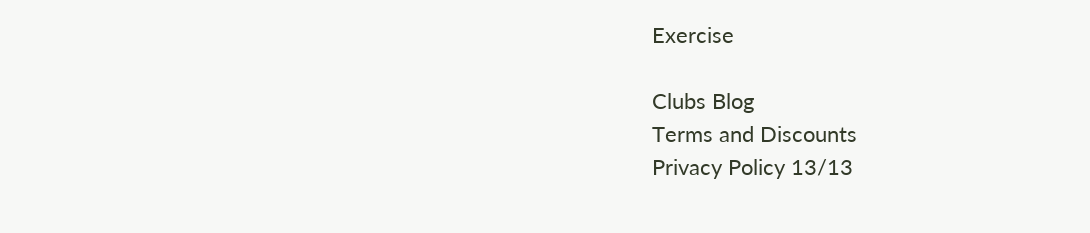Exercise

Clubs Blog
Terms and Discounts
Privacy Policy 13/13